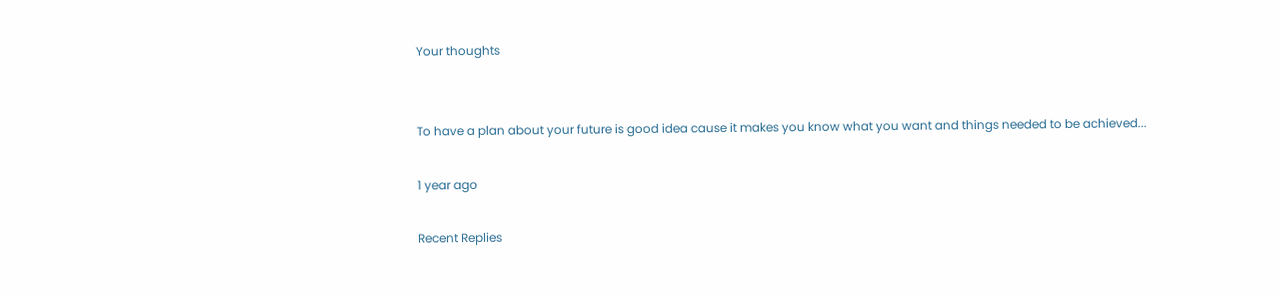Your thoughts


To have a plan about your future is good idea cause it makes you know what you want and things needed to be achieved...

1 year ago

Recent Replies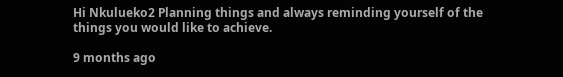Hi Nkulueko2 Planning things and always reminding yourself of the things you would like to achieve.

9 months ago